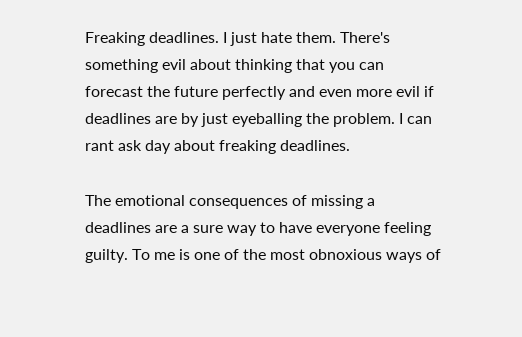Freaking deadlines. I just hate them. There's something evil about thinking that you can forecast the future perfectly and even more evil if deadlines are by just eyeballing the problem. I can rant ask day about freaking deadlines.

The emotional consequences of missing a deadlines are a sure way to have everyone feeling guilty. To me is one of the most obnoxious ways of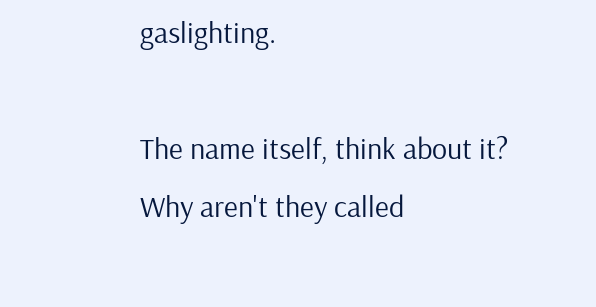gaslighting.

The name itself, think about it? Why aren't they called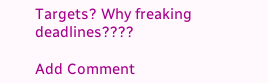Targets? Why freaking deadlines????

Add Comment